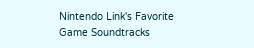Nintendo Link's Favorite Game Soundtracks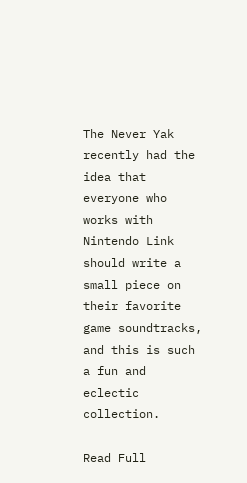The Never Yak recently had the idea that everyone who works with Nintendo Link should write a small piece on their favorite game soundtracks, and this is such a fun and eclectic collection.

Read Full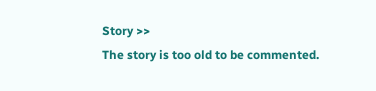Story >>
The story is too old to be commented.